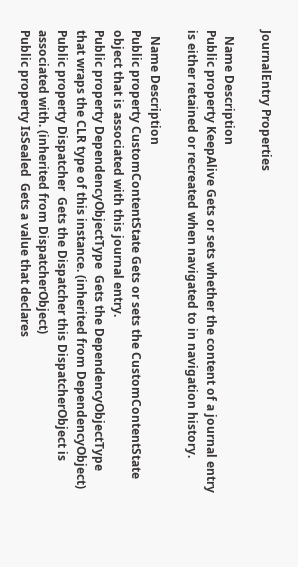JournalEntry Properties

  Name Description
Public property KeepAlive Gets or sets whether the content of a journal entry is either retained or recreated when navigated to in navigation history.

  Name Description
Public property CustomContentState Gets or sets the CustomContentState object that is associated with this journal entry.
Public property DependencyObjectType  Gets the DependencyObjectType that wraps the CLR type of this instance. (inherited from DependencyObject)
Public property Dispatcher  Gets the Dispatcher this DispatcherObject is associated with. (inherited from DispatcherObject)
Public property IsSealed  Gets a value that declares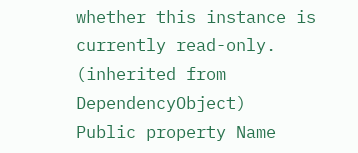whether this instance is currently read-only. (inherited from DependencyObject)
Public property Name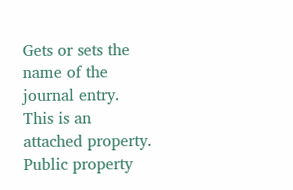Gets or sets the name of the journal entry. This is an attached property.
Public property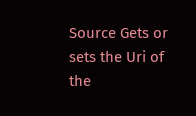Source Gets or sets the Uri of the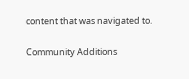content that was navigated to.

Community Additions